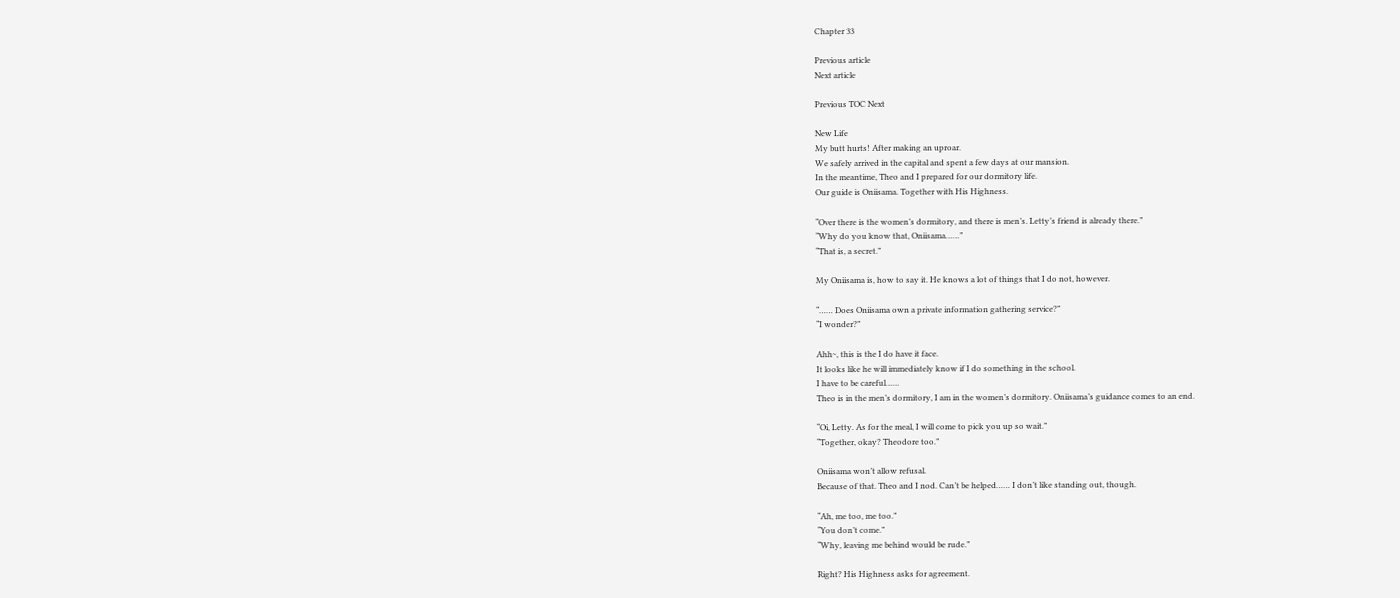Chapter 33

Previous article
Next article

Previous TOC Next

New Life
My butt hurts! After making an uproar.
We safely arrived in the capital and spent a few days at our mansion.
In the meantime, Theo and I prepared for our dormitory life.
Our guide is Oniisama. Together with His Highness.

“Over there is the women’s dormitory, and there is men’s. Letty’s friend is already there.”
“Why do you know that, Oniisama……”
“That is, a secret.”

My Oniisama is, how to say it. He knows a lot of things that I do not, however.

“…… Does Oniisama own a private information gathering service?”
“I wonder?”

Ahh~, this is the I do have it face.
It looks like he will immediately know if I do something in the school.
I have to be careful……
Theo is in the men’s dormitory, I am in the women’s dormitory. Oniisama’s guidance comes to an end.

“Oi, Letty. As for the meal, I will come to pick you up so wait.”
“Together, okay? Theodore too.”

Oniisama won’t allow refusal.
Because of that. Theo and I nod. Can’t be helped…… I don’t like standing out, though.

“Ah, me too, me too.”
“You don’t come.”
“Why, leaving me behind would be rude.”

Right? His Highness asks for agreement.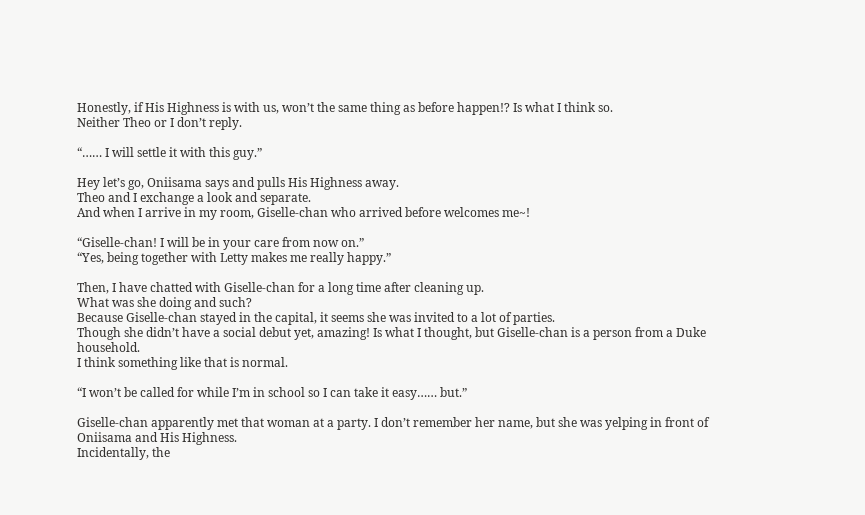Honestly, if His Highness is with us, won’t the same thing as before happen!? Is what I think so.
Neither Theo or I don’t reply.

“…… I will settle it with this guy.”

Hey let’s go, Oniisama says and pulls His Highness away.
Theo and I exchange a look and separate.
And when I arrive in my room, Giselle-chan who arrived before welcomes me~!

“Giselle-chan! I will be in your care from now on.”
“Yes, being together with Letty makes me really happy.”

Then, I have chatted with Giselle-chan for a long time after cleaning up.
What was she doing and such?
Because Giselle-chan stayed in the capital, it seems she was invited to a lot of parties.
Though she didn’t have a social debut yet, amazing! Is what I thought, but Giselle-chan is a person from a Duke household.
I think something like that is normal.

“I won’t be called for while I’m in school so I can take it easy…… but.”

Giselle-chan apparently met that woman at a party. I don’t remember her name, but she was yelping in front of Oniisama and His Highness.
Incidentally, the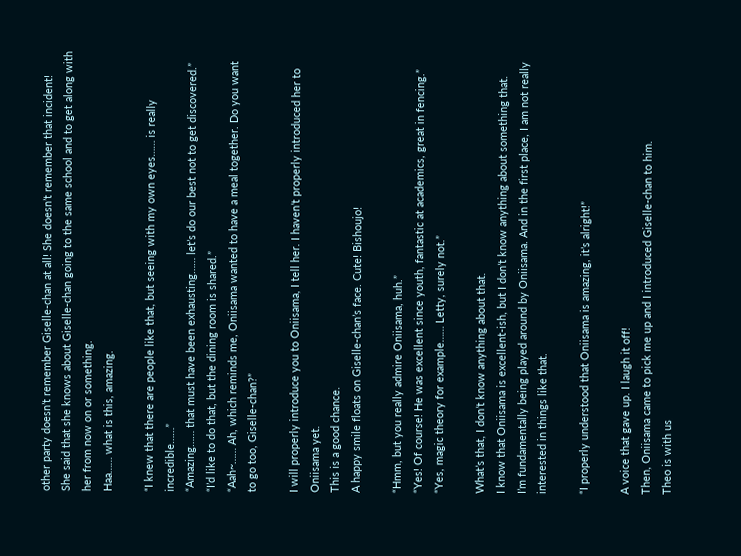other party doesn’t remember Giselle-chan at all! She doesn’t remember that incident!
She said that she knows about Giselle-chan going to the same school and to get along with her from now on or something.
Haa…… what is this, amazing.

“I knew that there are people like that, but seeing with my own eyes…… is really incredible……”
“Amazing…… that must have been exhausting…… let’s do our best not to get discovered.”
“I’d like to do that, but the dining room is shared.”
“Aah~…… Ah, which reminds me, Oniisama wanted to have a meal together. Do you want to go too, Giselle-chan?”

I will properly introduce you to Oniisama, I tell her. I haven’t properly introduced her to Oniisama yet.
This is a good chance.
A happy smile floats on Giselle-chan’s face. Cute! Bishoujo!

“Hmm, but you really admire Oniisama, huh.”
“Yes! Of course! He was excellent since youth, fantastic at academics, great in fencing.”
“Yes, magic theory for example…… Letty, surely not.”

What’s that, I don’t know anything about that.
I know that Oniisama is excellent-ish, but I don’t know anything about something that.
I’m fundamentally being played around by Oniisama. And in the first place, I am not really interested in things like that.

“I properly understood that Oniisama is amazing, it’s alright!”

A voice that gave up. I laugh it off!
Then, Oniisama came to pick me up and I introduced Giselle-chan to him.
Theo is with us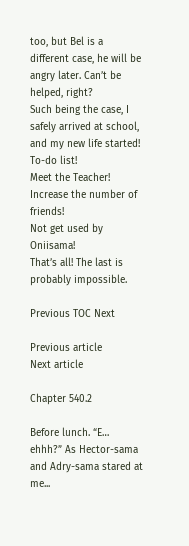too, but Bel is a different case, he will be angry later. Can’t be helped, right?
Such being the case, I safely arrived at school, and my new life started!
To-do list!
Meet the Teacher!
Increase the number of friends!
Not get used by Oniisama!
That’s all! The last is probably impossible.

Previous TOC Next

Previous article
Next article

Chapter 540.2

Before lunch. “E… ehhh?” As Hector-sama and Adry-sama stared at me...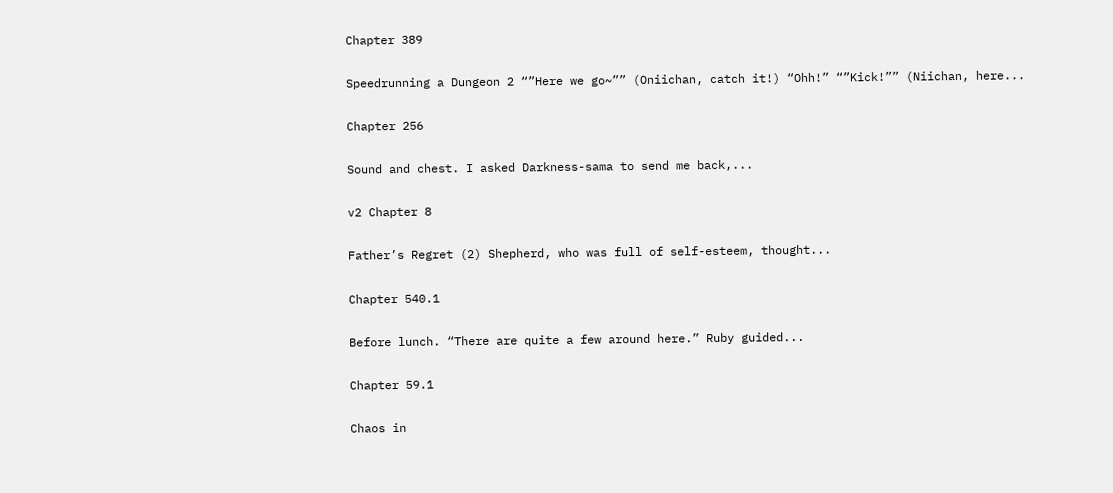Chapter 389

Speedrunning a Dungeon 2 “”Here we go~”” (Oniichan, catch it!) “Ohh!” “”Kick!”” (Niichan, here...

Chapter 256

Sound and chest. I asked Darkness-sama to send me back,...

v2 Chapter 8

Father’s Regret (2) Shepherd, who was full of self-esteem, thought...

Chapter 540.1

Before lunch. “There are quite a few around here.” Ruby guided...

Chapter 59.1

Chaos in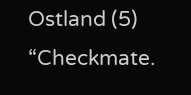Ostland (5) “Checkmate.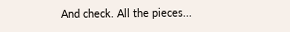And check. All the pieces...